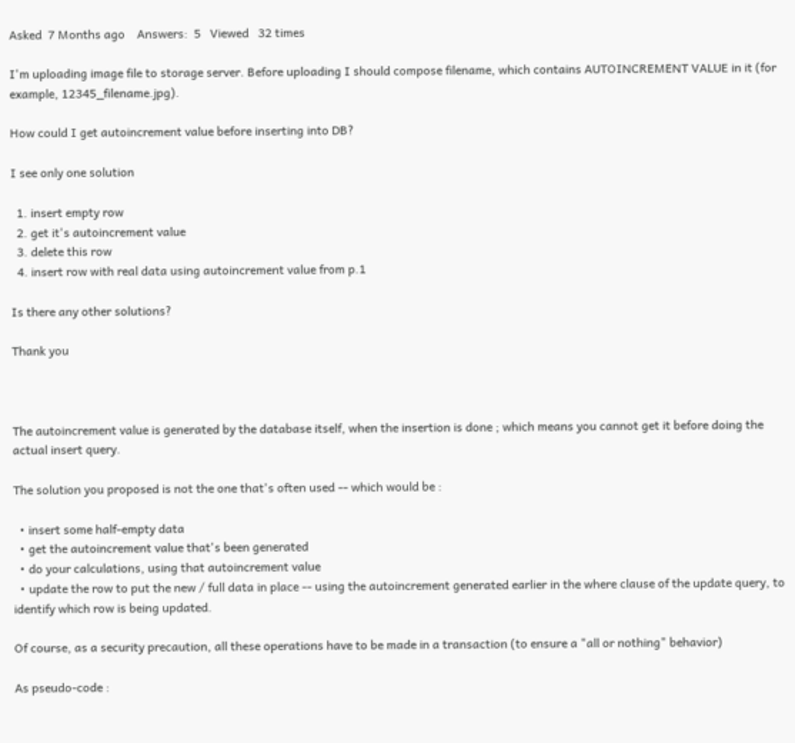Asked  7 Months ago    Answers:  5   Viewed   32 times

I'm uploading image file to storage server. Before uploading I should compose filename, which contains AUTOINCREMENT VALUE in it (for example, 12345_filename.jpg).

How could I get autoincrement value before inserting into DB?

I see only one solution

  1. insert empty row
  2. get it's autoincrement value
  3. delete this row
  4. insert row with real data using autoincrement value from p.1

Is there any other solutions?

Thank you



The autoincrement value is generated by the database itself, when the insertion is done ; which means you cannot get it before doing the actual insert query.

The solution you proposed is not the one that's often used -- which would be :

  • insert some half-empty data
  • get the autoincrement value that's been generated
  • do your calculations, using that autoincrement value
  • update the row to put the new / full data in place -- using the autoincrement generated earlier in the where clause of the update query, to identify which row is being updated.

Of course, as a security precaution, all these operations have to be made in a transaction (to ensure a "all or nothing" behavior)

As pseudo-code :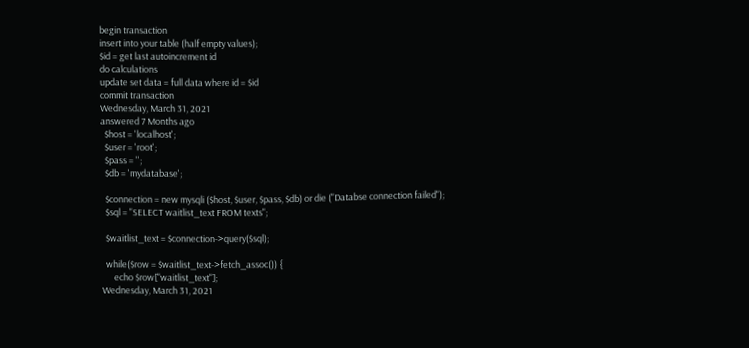begin transaction
insert into your table (half empty values);
$id = get last autoincrement id
do calculations
update set data = full data where id = $id
commit transaction
Wednesday, March 31, 2021
answered 7 Months ago
  $host = 'localhost';
  $user = 'root';
  $pass = '';
  $db = 'mydatabase';

  $connection = new mysqli ($host, $user, $pass, $db) or die ("Databse connection failed");
  $sql = "SELECT waitlist_text FROM texts";

  $waitlist_text = $connection->query($sql);

  while($row = $waitlist_text->fetch_assoc()) {
      echo $row["waitlist_text"];
Wednesday, March 31, 2021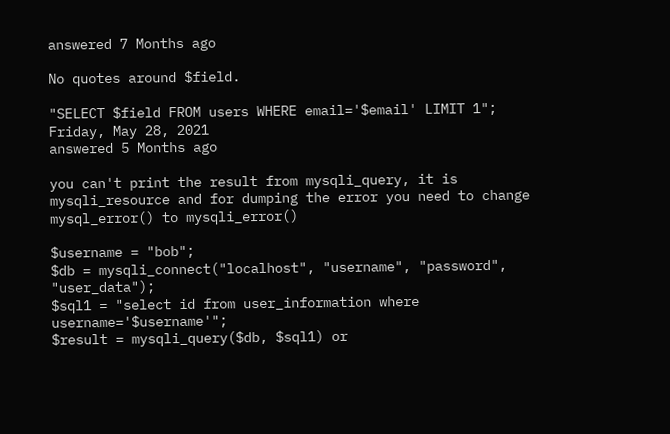answered 7 Months ago

No quotes around $field.

"SELECT $field FROM users WHERE email='$email' LIMIT 1";
Friday, May 28, 2021
answered 5 Months ago

you can't print the result from mysqli_query, it is mysqli_resource and for dumping the error you need to change mysql_error() to mysqli_error()

$username = "bob";
$db = mysqli_connect("localhost", "username", "password", "user_data");
$sql1 = "select id from user_information where username='$username'";
$result = mysqli_query($db, $sql1) or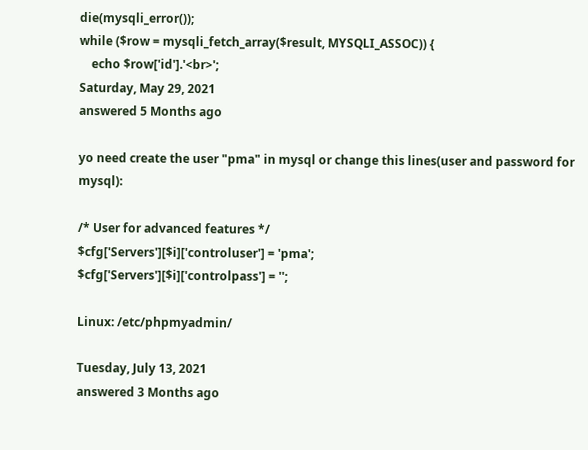die(mysqli_error());
while ($row = mysqli_fetch_array($result, MYSQLI_ASSOC)) {
    echo $row['id'].'<br>';
Saturday, May 29, 2021
answered 5 Months ago

yo need create the user "pma" in mysql or change this lines(user and password for mysql):

/* User for advanced features */
$cfg['Servers'][$i]['controluser'] = 'pma';
$cfg['Servers'][$i]['controlpass'] = '';

Linux: /etc/phpmyadmin/

Tuesday, July 13, 2021
answered 3 Months ago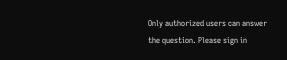Only authorized users can answer the question. Please sign in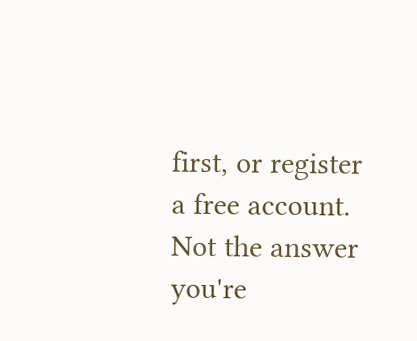first, or register a free account.
Not the answer you're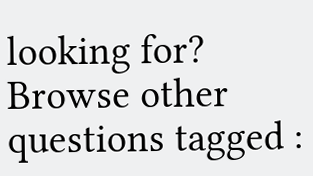looking for? Browse other questions tagged :